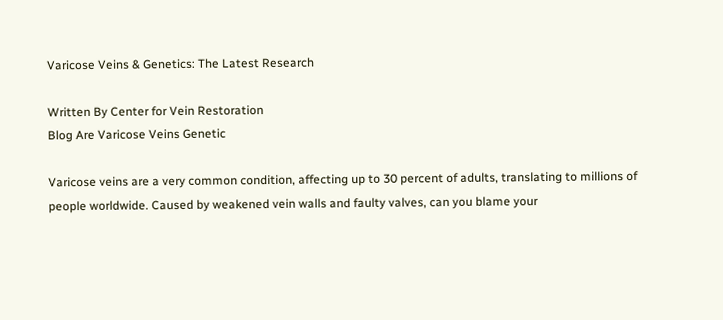Varicose Veins & Genetics: The Latest Research

Written By Center for Vein Restoration
Blog Are Varicose Veins Genetic

Varicose veins are a very common condition, affecting up to 30 percent of adults, translating to millions of people worldwide. Caused by weakened vein walls and faulty valves, can you blame your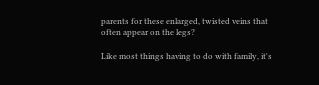parents for these enlarged, twisted veins that often appear on the legs?

Like most things having to do with family, it's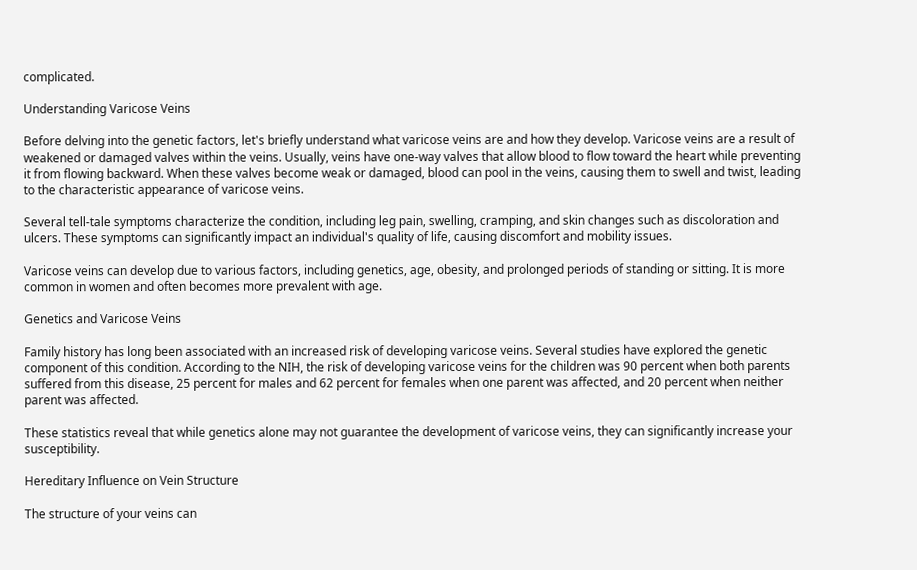complicated.

Understanding Varicose Veins

Before delving into the genetic factors, let's briefly understand what varicose veins are and how they develop. Varicose veins are a result of weakened or damaged valves within the veins. Usually, veins have one-way valves that allow blood to flow toward the heart while preventing it from flowing backward. When these valves become weak or damaged, blood can pool in the veins, causing them to swell and twist, leading to the characteristic appearance of varicose veins.

Several tell-tale symptoms characterize the condition, including leg pain, swelling, cramping, and skin changes such as discoloration and ulcers. These symptoms can significantly impact an individual's quality of life, causing discomfort and mobility issues.

Varicose veins can develop due to various factors, including genetics, age, obesity, and prolonged periods of standing or sitting. It is more common in women and often becomes more prevalent with age.

Genetics and Varicose Veins

Family history has long been associated with an increased risk of developing varicose veins. Several studies have explored the genetic component of this condition. According to the NIH, the risk of developing varicose veins for the children was 90 percent when both parents suffered from this disease, 25 percent for males and 62 percent for females when one parent was affected, and 20 percent when neither parent was affected.

These statistics reveal that while genetics alone may not guarantee the development of varicose veins, they can significantly increase your susceptibility.

Hereditary Influence on Vein Structure

The structure of your veins can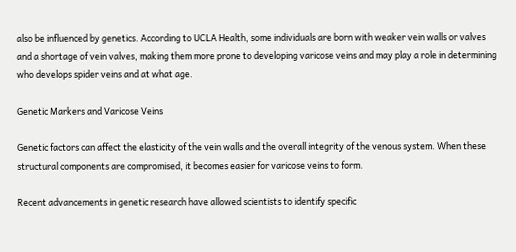also be influenced by genetics. According to UCLA Health, some individuals are born with weaker vein walls or valves and a shortage of vein valves, making them more prone to developing varicose veins and may play a role in determining who develops spider veins and at what age.

Genetic Markers and Varicose Veins

Genetic factors can affect the elasticity of the vein walls and the overall integrity of the venous system. When these structural components are compromised, it becomes easier for varicose veins to form.

Recent advancements in genetic research have allowed scientists to identify specific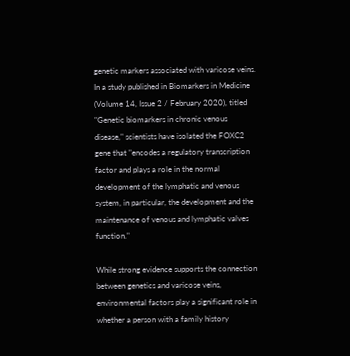genetic markers associated with varicose veins. In a study published in Biomarkers in Medicine (Volume 14, Issue 2 / February 2020), titled "Genetic biomarkers in chronic venous disease," scientists have isolated the FOXC2 gene that "encodes a regulatory transcription factor and plays a role in the normal development of the lymphatic and venous system, in particular, the development and the maintenance of venous and lymphatic valves function."

While strong evidence supports the connection between genetics and varicose veins, environmental factors play a significant role in whether a person with a family history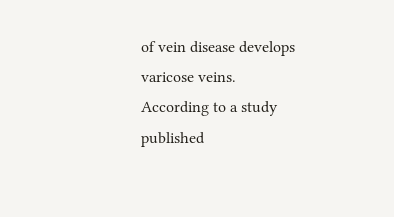of vein disease develops varicose veins. According to a study published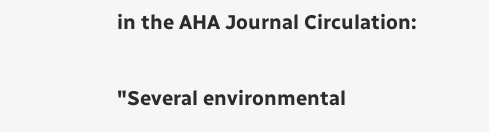in the AHA Journal Circulation:

"Several environmental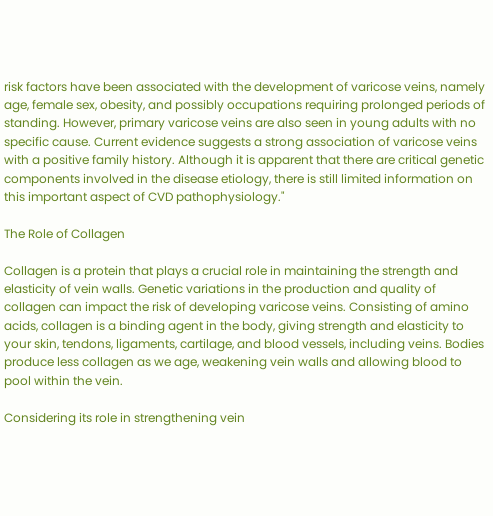risk factors have been associated with the development of varicose veins, namely age, female sex, obesity, and possibly occupations requiring prolonged periods of standing. However, primary varicose veins are also seen in young adults with no specific cause. Current evidence suggests a strong association of varicose veins with a positive family history. Although it is apparent that there are critical genetic components involved in the disease etiology, there is still limited information on this important aspect of CVD pathophysiology."

The Role of Collagen

Collagen is a protein that plays a crucial role in maintaining the strength and elasticity of vein walls. Genetic variations in the production and quality of collagen can impact the risk of developing varicose veins. Consisting of amino acids, collagen is a binding agent in the body, giving strength and elasticity to your skin, tendons, ligaments, cartilage, and blood vessels, including veins. Bodies produce less collagen as we age, weakening vein walls and allowing blood to pool within the vein.

Considering its role in strengthening vein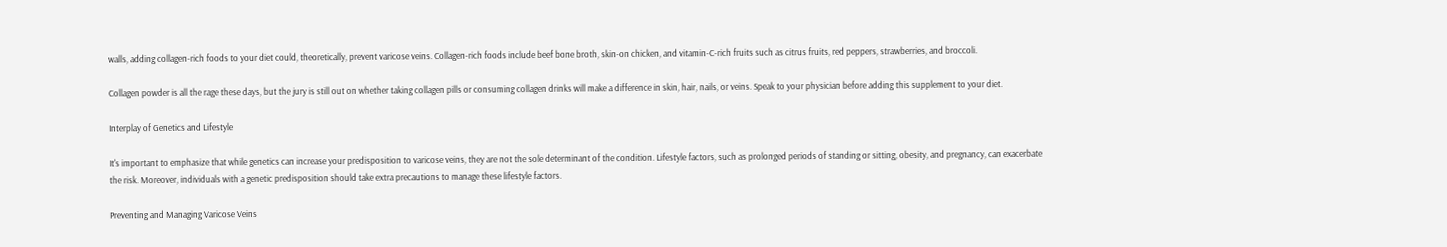walls, adding collagen-rich foods to your diet could, theoretically, prevent varicose veins. Collagen-rich foods include beef bone broth, skin-on chicken, and vitamin-C-rich fruits such as citrus fruits, red peppers, strawberries, and broccoli.

Collagen powder is all the rage these days, but the jury is still out on whether taking collagen pills or consuming collagen drinks will make a difference in skin, hair, nails, or veins. Speak to your physician before adding this supplement to your diet.

Interplay of Genetics and Lifestyle

It's important to emphasize that while genetics can increase your predisposition to varicose veins, they are not the sole determinant of the condition. Lifestyle factors, such as prolonged periods of standing or sitting, obesity, and pregnancy, can exacerbate the risk. Moreover, individuals with a genetic predisposition should take extra precautions to manage these lifestyle factors.

Preventing and Managing Varicose Veins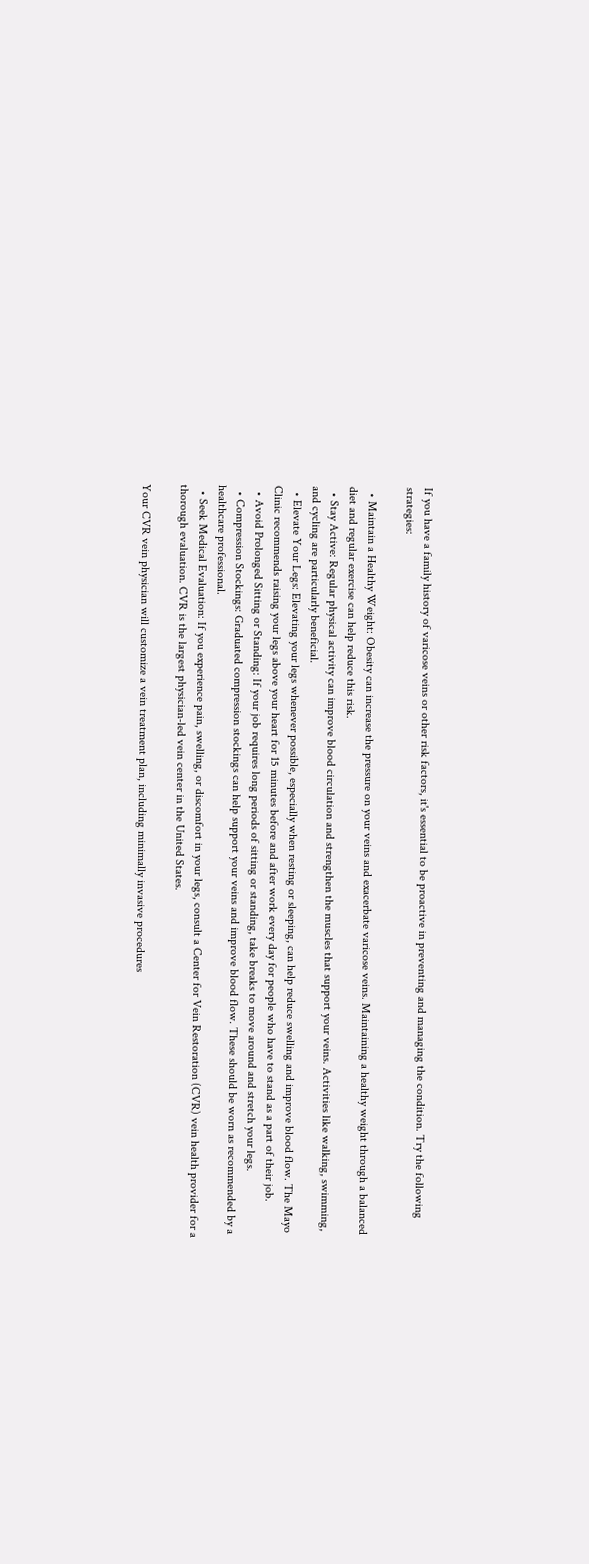If you have a family history of varicose veins or other risk factors, it's essential to be proactive in preventing and managing the condition. Try the following strategies:

  • Maintain a Healthy Weight: Obesity can increase the pressure on your veins and exacerbate varicose veins. Maintaining a healthy weight through a balanced diet and regular exercise can help reduce this risk.
  • Stay Active: Regular physical activity can improve blood circulation and strengthen the muscles that support your veins. Activities like walking, swimming, and cycling are particularly beneficial.
  • Elevate Your Legs: Elevating your legs whenever possible, especially when resting or sleeping, can help reduce swelling and improve blood flow. The Mayo Clinic recommends raising your legs above your heart for 15 minutes before and after work every day for people who have to stand as a part of their job.
  • Avoid Prolonged Sitting or Standing: If your job requires long periods of sitting or standing, take breaks to move around and stretch your legs.
  • Compression Stockings: Graduated compression stockings can help support your veins and improve blood flow. These should be worn as recommended by a healthcare professional.
  • Seek Medical Evaluation: If you experience pain, swelling, or discomfort in your legs, consult a Center for Vein Restoration (CVR) vein health provider for a thorough evaluation. CVR is the largest physician-led vein center in the United States.

Your CVR vein physician will customize a vein treatment plan, including minimally invasive procedures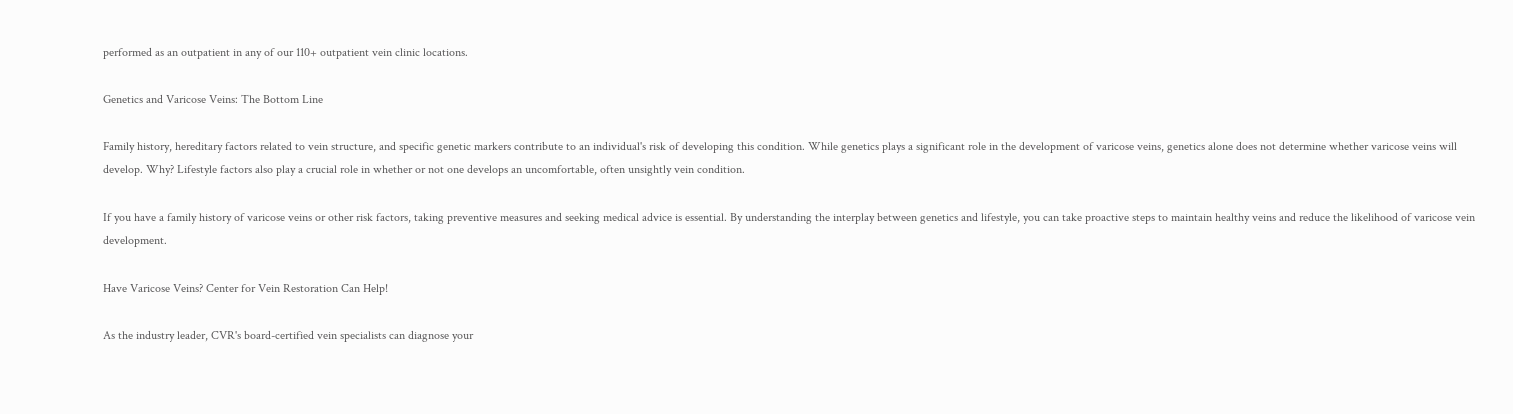performed as an outpatient in any of our 110+ outpatient vein clinic locations.

Genetics and Varicose Veins: The Bottom Line

Family history, hereditary factors related to vein structure, and specific genetic markers contribute to an individual's risk of developing this condition. While genetics plays a significant role in the development of varicose veins, genetics alone does not determine whether varicose veins will develop. Why? Lifestyle factors also play a crucial role in whether or not one develops an uncomfortable, often unsightly vein condition.

If you have a family history of varicose veins or other risk factors, taking preventive measures and seeking medical advice is essential. By understanding the interplay between genetics and lifestyle, you can take proactive steps to maintain healthy veins and reduce the likelihood of varicose vein development.

Have Varicose Veins? Center for Vein Restoration Can Help!

As the industry leader, CVR's board-certified vein specialists can diagnose your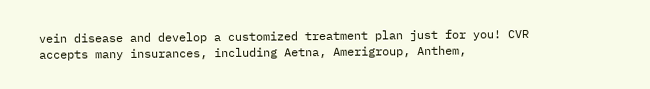vein disease and develop a customized treatment plan just for you! CVR accepts many insurances, including Aetna, Amerigroup, Anthem,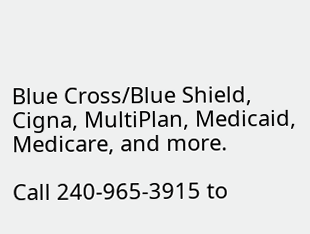Blue Cross/Blue Shield, Cigna, MultiPlan, Medicaid, Medicare, and more.

Call 240-965-3915 to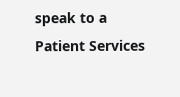speak to a Patient Services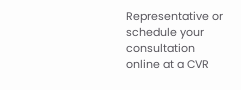Representative or schedule your consultation online at a CVR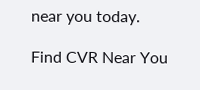near you today.

Find CVR Near You